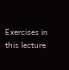Exercises in this lecture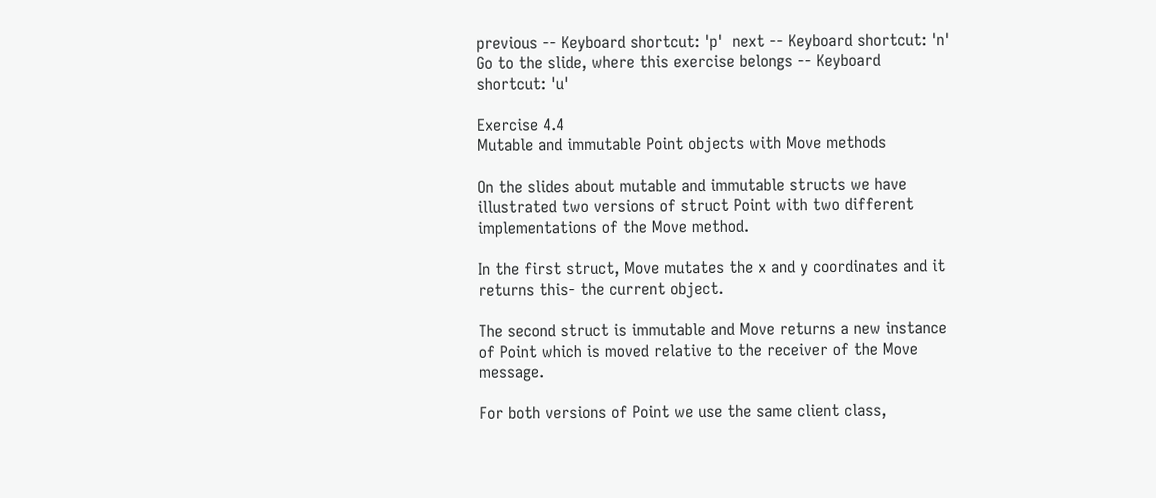previous -- Keyboard shortcut: 'p'  next -- Keyboard shortcut: 'n'  Go to the slide, where this exercise belongs -- Keyboard shortcut: 'u'

Exercise 4.4
Mutable and immutable Point objects with Move methods

On the slides about mutable and immutable structs we have illustrated two versions of struct Point with two different implementations of the Move method.

In the first struct, Move mutates the x and y coordinates and it returns this- the current object.

The second struct is immutable and Move returns a new instance of Point which is moved relative to the receiver of the Move message.

For both versions of Point we use the same client class,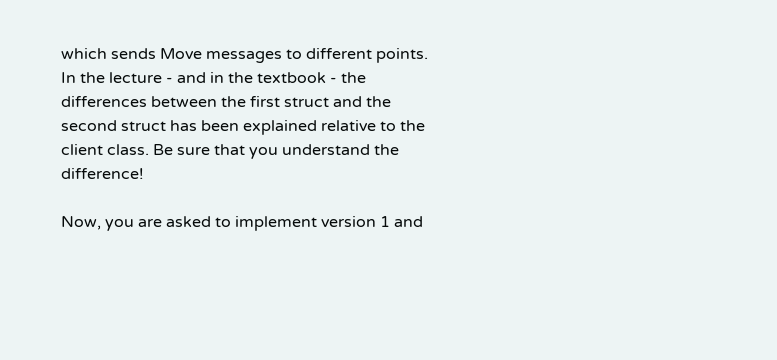which sends Move messages to different points. In the lecture - and in the textbook - the differences between the first struct and the second struct has been explained relative to the client class. Be sure that you understand the difference!

Now, you are asked to implement version 1 and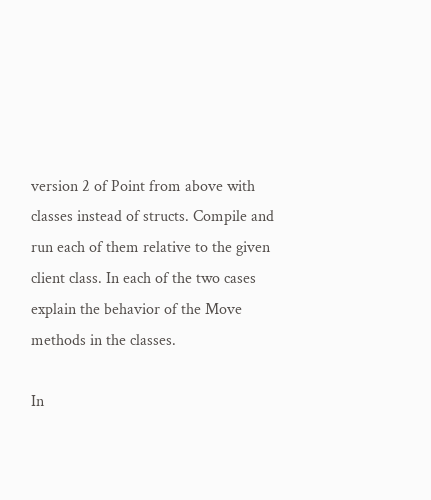version 2 of Point from above with classes instead of structs. Compile and run each of them relative to the given client class. In each of the two cases explain the behavior of the Move methods in the classes.

In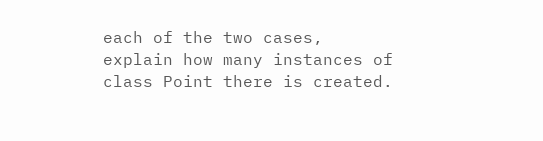each of the two cases, explain how many instances of class Point there is created.